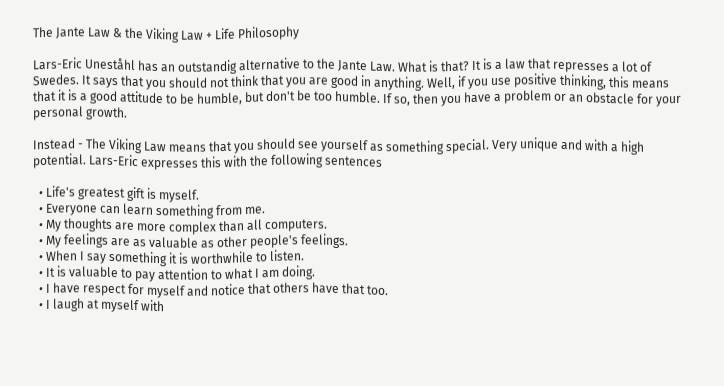The Jante Law & the Viking Law + Life Philosophy

Lars-Eric Uneståhl has an outstandig alternative to the Jante Law. What is that? It is a law that represses a lot of Swedes. It says that you should not think that you are good in anything. Well, if you use positive thinking, this means that it is a good attitude to be humble, but don't be too humble. If so, then you have a problem or an obstacle for your personal growth.

Instead - The Viking Law means that you should see yourself as something special. Very unique and with a high potential. Lars-Eric expresses this with the following sentences

  • Life's greatest gift is myself.
  • Everyone can learn something from me.
  • My thoughts are more complex than all computers.
  • My feelings are as valuable as other people's feelings.
  • When I say something it is worthwhile to listen.
  • It is valuable to pay attention to what I am doing.
  • I have respect for myself and notice that others have that too.
  • I laugh at myself with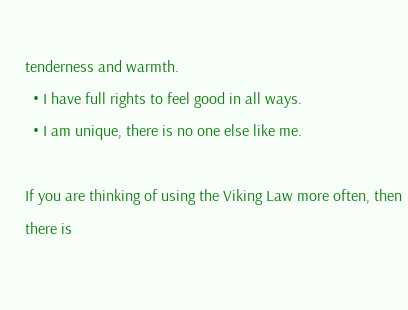tenderness and warmth.
  • I have full rights to feel good in all ways.
  • I am unique, there is no one else like me.

If you are thinking of using the Viking Law more often, then there is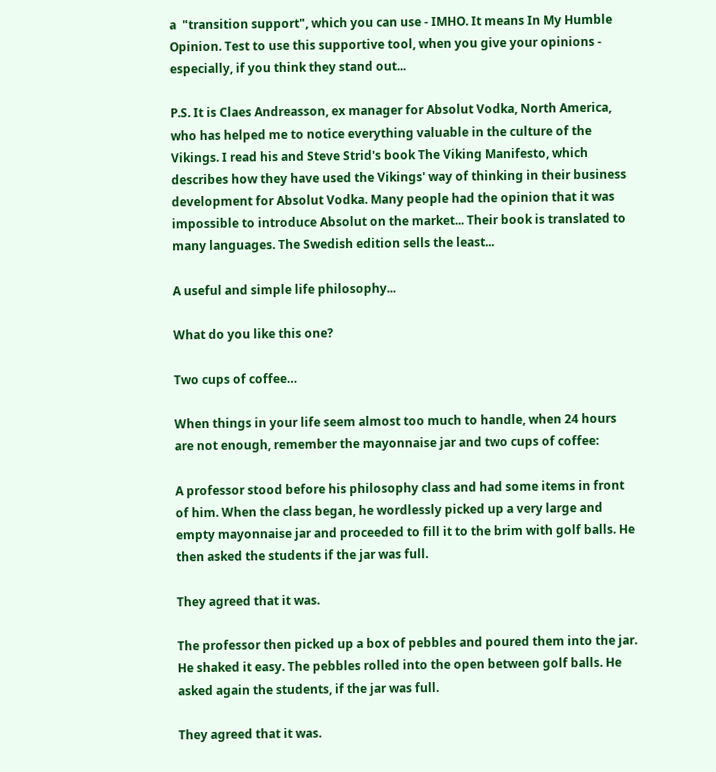a  "transition support", which you can use - IMHO. It means In My Humble Opinion. Test to use this supportive tool, when you give your opinions - especially, if you think they stand out...

P.S. It is Claes Andreasson, ex manager for Absolut Vodka, North America, who has helped me to notice everything valuable in the culture of the Vikings. I read his and Steve Strid's book The Viking Manifesto, which describes how they have used the Vikings' way of thinking in their business development for Absolut Vodka. Many people had the opinion that it was impossible to introduce Absolut on the market... Their book is translated to many languages. The Swedish edition sells the least...

A useful and simple life philosophy...

What do you like this one?

Two cups of coffee…

When things in your life seem almost too much to handle, when 24 hours are not enough, remember the mayonnaise jar and two cups of coffee:

A professor stood before his philosophy class and had some items in front of him. When the class began, he wordlessly picked up a very large and empty mayonnaise jar and proceeded to fill it to the brim with golf balls. He then asked the students if the jar was full.

They agreed that it was.

The professor then picked up a box of pebbles and poured them into the jar. He shaked it easy. The pebbles rolled into the open between golf balls. He asked again the students, if the jar was full.

They agreed that it was.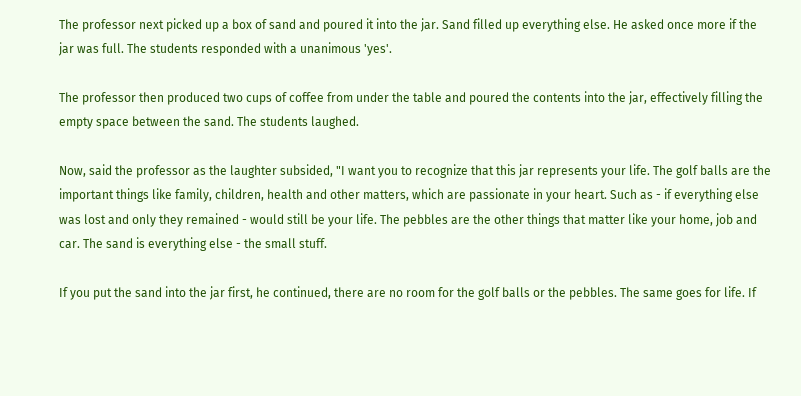The professor next picked up a box of sand and poured it into the jar. Sand filled up everything else. He asked once more if the jar was full. The students responded with a unanimous 'yes'.

The professor then produced two cups of coffee from under the table and poured the contents into the jar, effectively filling the empty space between the sand. The students laughed.

Now, said the professor as the laughter subsided, "I want you to recognize that this jar represents your life. The golf balls are the important things like family, children, health and other matters, which are passionate in your heart. Such as - if everything else was lost and only they remained - would still be your life. The pebbles are the other things that matter like your home, job and car. The sand is everything else - the small stuff.

If you put the sand into the jar first, he continued, there are no room for the golf balls or the pebbles. The same goes for life. If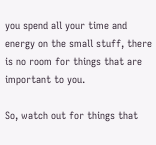you spend all your time and energy on the small stuff, there is no room for things that are important to you.

So, watch out for things that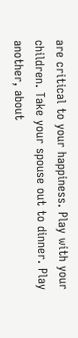are critical to your happiness. Play with your children. Take your spouse out to dinner. Play another, about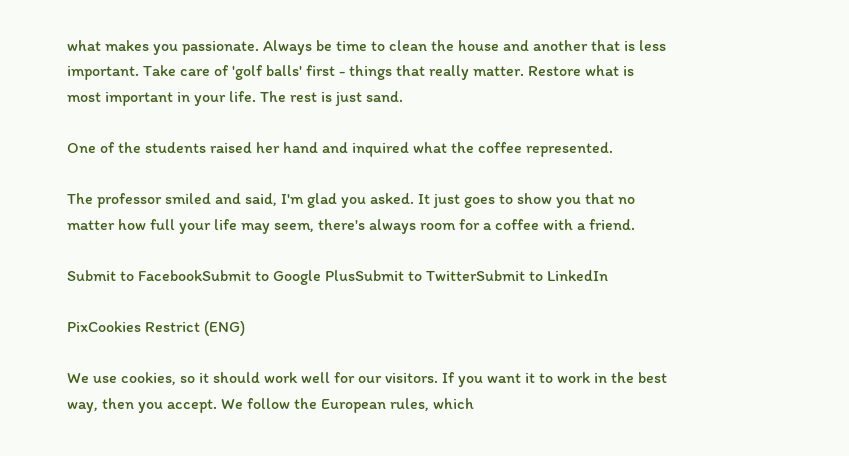what makes you passionate. Always be time to clean the house and another that is less important. Take care of 'golf balls' first - things that really matter. Restore what is most important in your life. The rest is just sand.

One of the students raised her hand and inquired what the coffee represented.

The professor smiled and said, I'm glad you asked. It just goes to show you that no matter how full your life may seem, there's always room for a coffee with a friend.

Submit to FacebookSubmit to Google PlusSubmit to TwitterSubmit to LinkedIn

PixCookies Restrict (ENG)

We use cookies, so it should work well for our visitors. If you want it to work in the best way, then you accept. We follow the European rules, which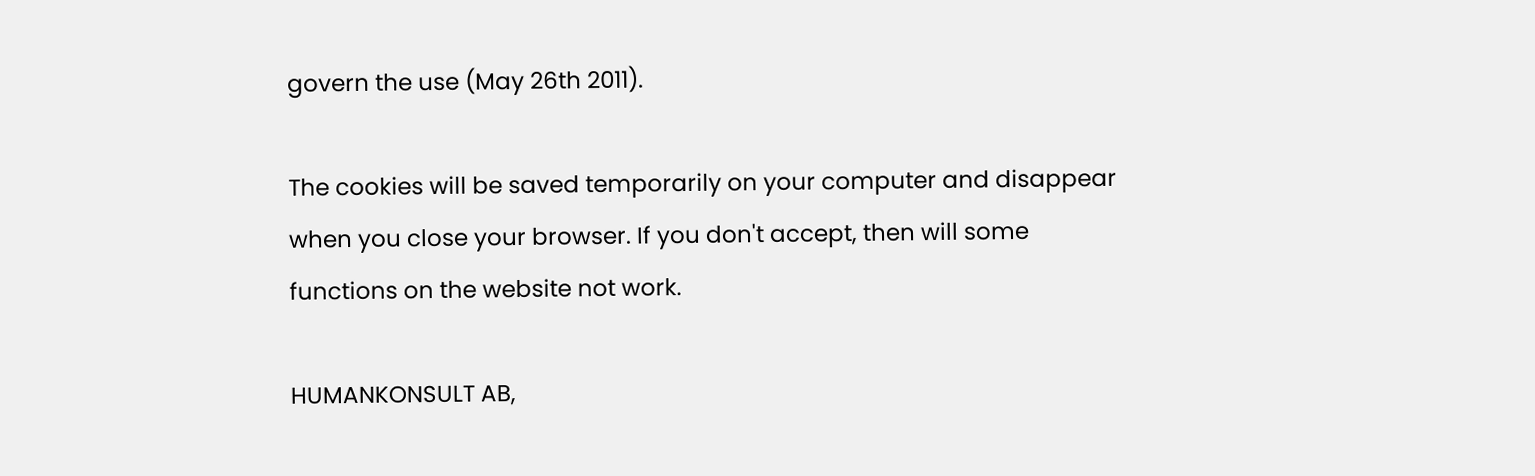govern the use (May 26th 2011).

The cookies will be saved temporarily on your computer and disappear when you close your browser. If you don't accept, then will some functions on the website not work.

HUMANKONSULT AB,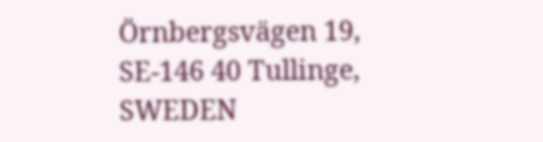Örnbergsvägen 19, SE-146 40 Tullinge, SWEDEN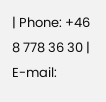| Phone: +46 8 778 36 30 | E-mail: